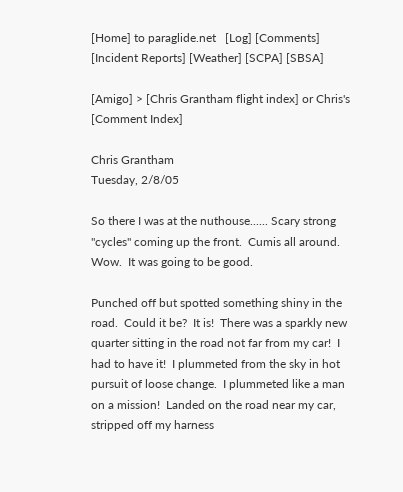[Home] to paraglide.net   [Log] [Comments] [Incident Reports] [Weather] [SCPA] [SBSA]

[Amigo] > [Chris Grantham flight index] or Chris's [Comment Index]

Chris Grantham
Tuesday, 2/8/05

So there I was at the nuthouse...... Scary strong "cycles" coming up the front.  Cumis all around.  Wow.  It was going to be good.

Punched off but spotted something shiny in the road.  Could it be?  It is!  There was a sparkly new quarter sitting in the road not far from my car!  I had to have it!  I plummeted from the sky in hot pursuit of loose change.  I plummeted like a man on a mission!  Landed on the road near my car, stripped off my harness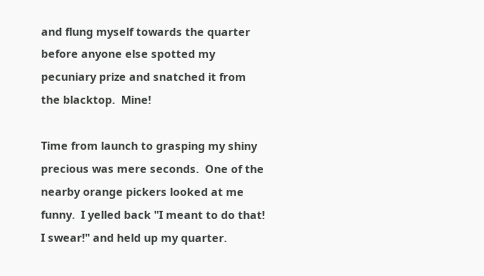and flung myself towards the quarter before anyone else spotted my pecuniary prize and snatched it from the blacktop.  Mine!

Time from launch to grasping my shiny precious was mere seconds.  One of the nearby orange pickers looked at me funny.  I yelled back "I meant to do that!  I swear!" and held up my quarter.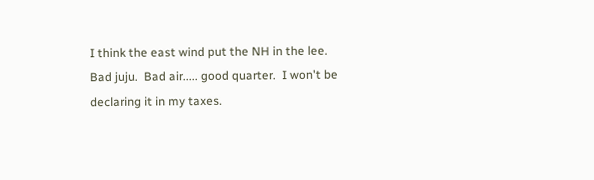I think the east wind put the NH in the lee.  Bad juju.  Bad air..... good quarter.  I won't be declaring it in my taxes.